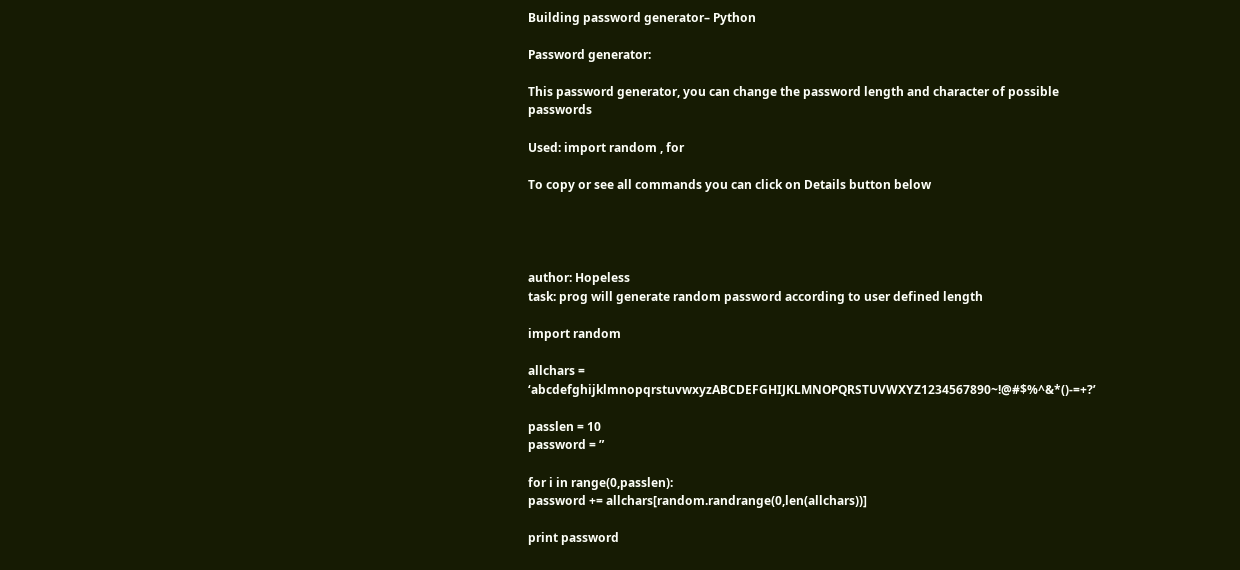Building password generator– Python

Password generator:

This password generator, you can change the password length and character of possible passwords

Used: import random , for

To copy or see all commands you can click on Details button below




author: Hopeless
task: prog will generate random password according to user defined length

import random

allchars = ‘abcdefghijklmnopqrstuvwxyzABCDEFGHIJKLMNOPQRSTUVWXYZ1234567890~!@#$%^&*()-=+?’

passlen = 10
password = ”

for i in range(0,passlen):
password += allchars[random.randrange(0,len(allchars))]

print password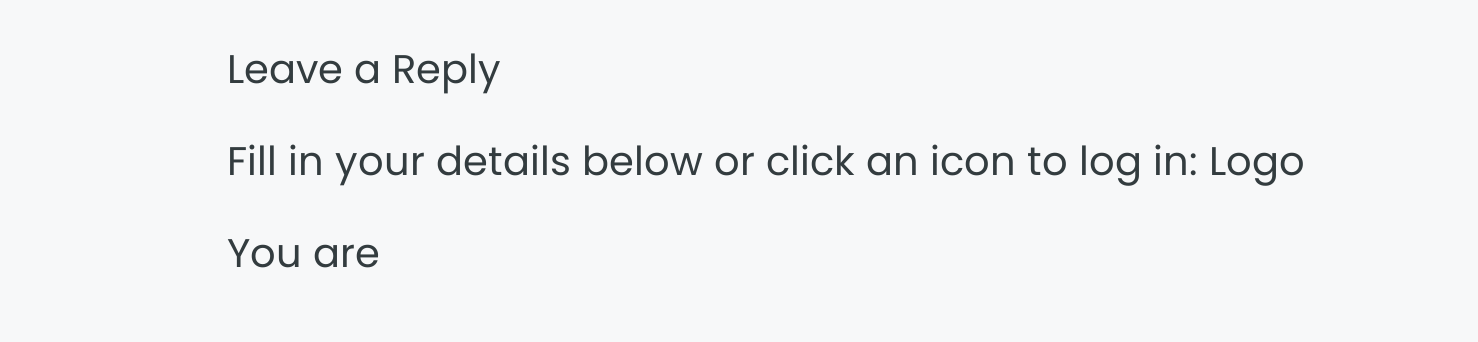Leave a Reply

Fill in your details below or click an icon to log in: Logo

You are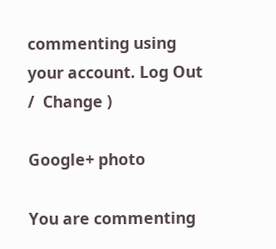commenting using your account. Log Out /  Change )

Google+ photo

You are commenting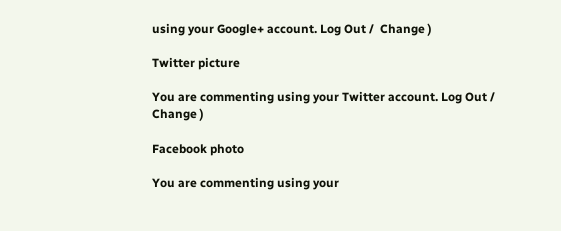using your Google+ account. Log Out /  Change )

Twitter picture

You are commenting using your Twitter account. Log Out /  Change )

Facebook photo

You are commenting using your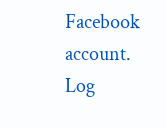Facebook account. Log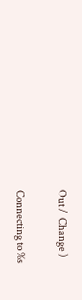Out /  Change )


Connecting to %s